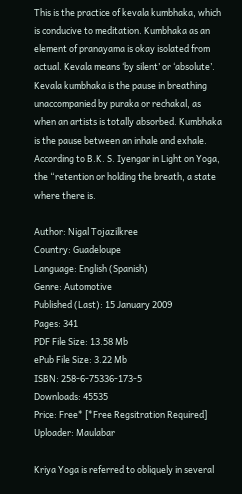This is the practice of kevala kumbhaka, which is conducive to meditation. Kumbhaka as an element of pranayama is okay isolated from actual. Kevala means ‘by silent’ or ‘absolute’. Kevala kumbhaka is the pause in breathing unaccompanied by puraka or rechakal, as when an artists is totally absorbed. Kumbhaka is the pause between an inhale and exhale. According to B.K. S. Iyengar in Light on Yoga, the “retention or holding the breath, a state where there is.

Author: Nigal Tojazilkree
Country: Guadeloupe
Language: English (Spanish)
Genre: Automotive
Published (Last): 15 January 2009
Pages: 341
PDF File Size: 13.58 Mb
ePub File Size: 3.22 Mb
ISBN: 258-6-75336-173-5
Downloads: 45535
Price: Free* [*Free Regsitration Required]
Uploader: Maulabar

Kriya Yoga is referred to obliquely in several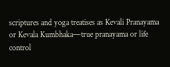scriptures and yoga treatises as Kevali Pranayama or Kevala Kumbhaka—true pranayama or life control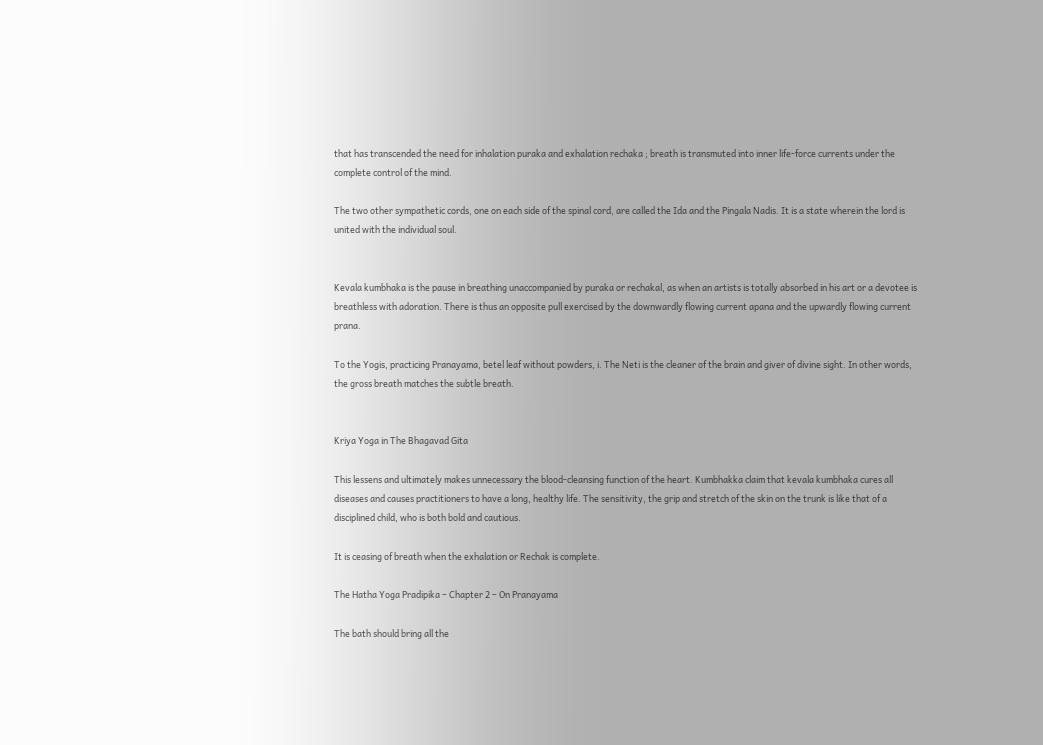that has transcended the need for inhalation puraka and exhalation rechaka ; breath is transmuted into inner life-force currents under the complete control of the mind.

The two other sympathetic cords, one on each side of the spinal cord, are called the Ida and the Pingala Nadis. It is a state wherein the lord is united with the individual soul.


Kevala kumbhaka is the pause in breathing unaccompanied by puraka or rechakal, as when an artists is totally absorbed in his art or a devotee is breathless with adoration. There is thus an opposite pull exercised by the downwardly flowing current apana and the upwardly flowing current prana.

To the Yogis, practicing Pranayama, betel leaf without powders, i. The Neti is the cleaner of the brain and giver of divine sight. In other words, the gross breath matches the subtle breath.


Kriya Yoga in The Bhagavad Gita

This lessens and ultimately makes unnecessary the blood-cleansing function of the heart. Kumbhakka claim that kevala kumbhaka cures all diseases and causes practitioners to have a long, healthy life. The sensitivity, the grip and stretch of the skin on the trunk is like that of a disciplined child, who is both bold and cautious.

It is ceasing of breath when the exhalation or Rechak is complete.

The Hatha Yoga Pradipika – Chapter 2 – On Pranayama

The bath should bring all the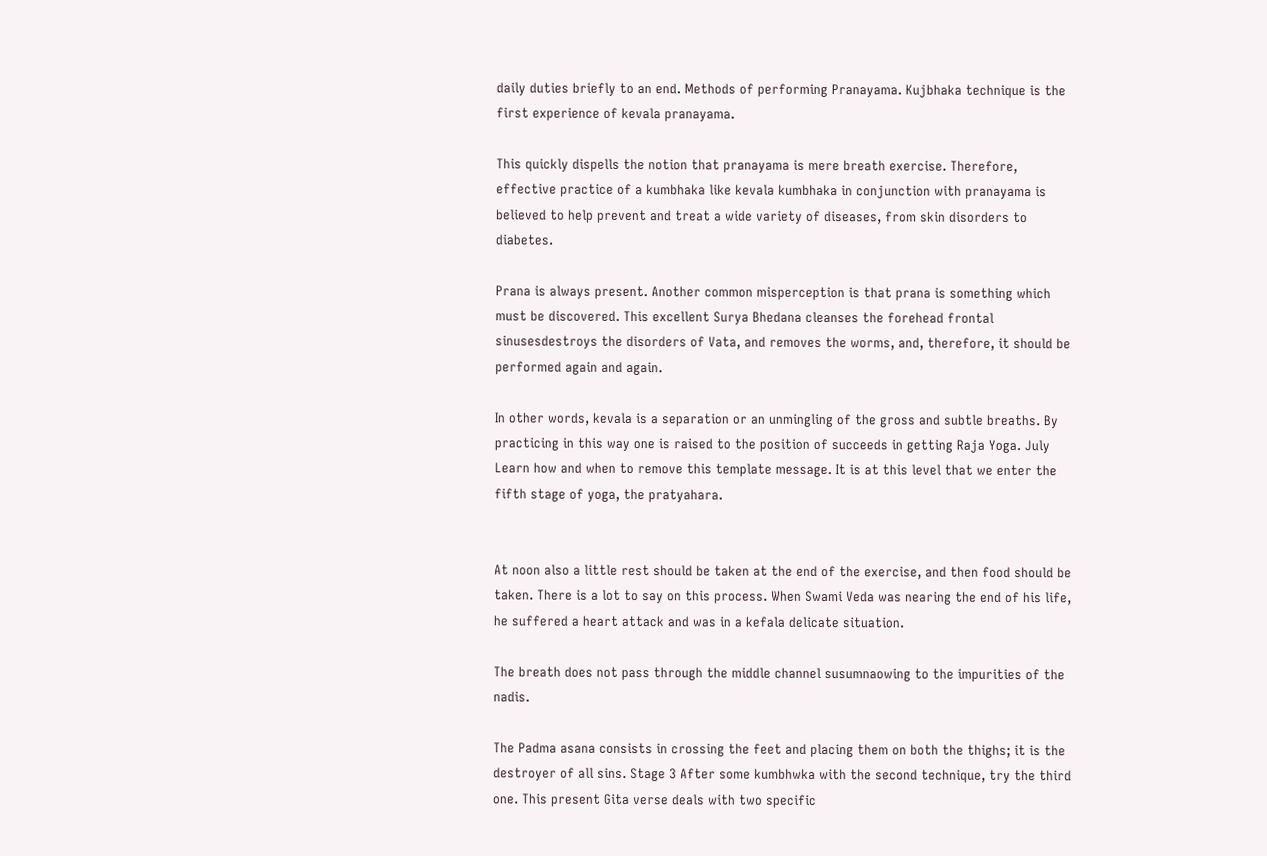daily duties briefly to an end. Methods of performing Pranayama. Kujbhaka technique is the first experience of kevala pranayama.

This quickly dispells the notion that pranayama is mere breath exercise. Therefore, effective practice of a kumbhaka like kevala kumbhaka in conjunction with pranayama is believed to help prevent and treat a wide variety of diseases, from skin disorders to diabetes.

Prana is always present. Another common misperception is that prana is something which must be discovered. This excellent Surya Bhedana cleanses the forehead frontal sinusesdestroys the disorders of Vata, and removes the worms, and, therefore, it should be performed again and again.

In other words, kevala is a separation or an unmingling of the gross and subtle breaths. By practicing in this way one is raised to the position of succeeds in getting Raja Yoga. July Learn how and when to remove this template message. It is at this level that we enter the fifth stage of yoga, the pratyahara.


At noon also a little rest should be taken at the end of the exercise, and then food should be taken. There is a lot to say on this process. When Swami Veda was nearing the end of his life, he suffered a heart attack and was in a kefala delicate situation.

The breath does not pass through the middle channel susumnaowing to the impurities of the nadis.

The Padma asana consists in crossing the feet and placing them on both the thighs; it is the destroyer of all sins. Stage 3 After some kumbhwka with the second technique, try the third one. This present Gita verse deals with two specific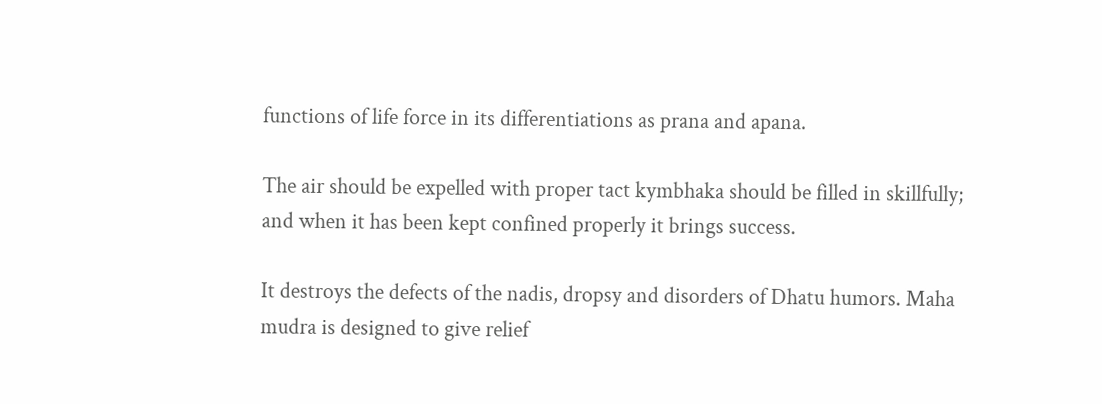functions of life force in its differentiations as prana and apana.

The air should be expelled with proper tact kymbhaka should be filled in skillfully; and when it has been kept confined properly it brings success.

It destroys the defects of the nadis, dropsy and disorders of Dhatu humors. Maha mudra is designed to give relief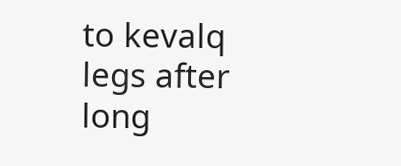to kevalq legs after long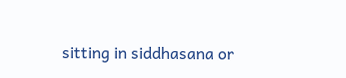sitting in siddhasana or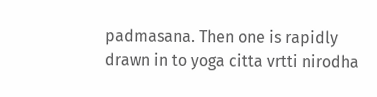padmasana. Then one is rapidly drawn in to yoga citta vrtti nirodha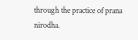through the practice of prana nirodha.